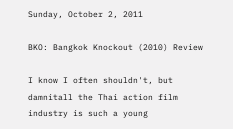Sunday, October 2, 2011

BKO: Bangkok Knockout (2010) Review

I know I often shouldn't, but damnitall the Thai action film industry is such a young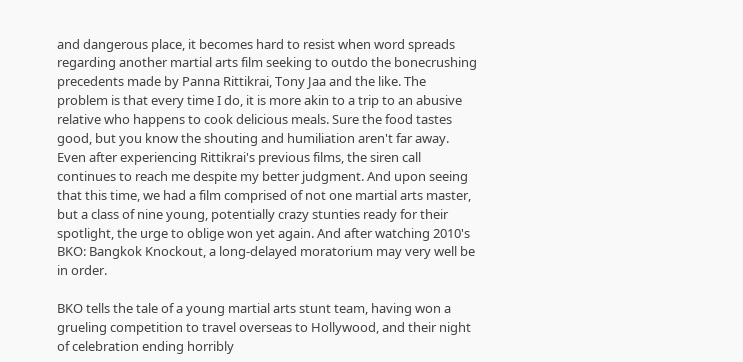and dangerous place, it becomes hard to resist when word spreads regarding another martial arts film seeking to outdo the bonecrushing precedents made by Panna Rittikrai, Tony Jaa and the like. The problem is that every time I do, it is more akin to a trip to an abusive relative who happens to cook delicious meals. Sure the food tastes good, but you know the shouting and humiliation aren't far away. Even after experiencing Rittikrai's previous films, the siren call continues to reach me despite my better judgment. And upon seeing that this time, we had a film comprised of not one martial arts master, but a class of nine young, potentially crazy stunties ready for their spotlight, the urge to oblige won yet again. And after watching 2010's BKO: Bangkok Knockout, a long-delayed moratorium may very well be in order.

BKO tells the tale of a young martial arts stunt team, having won a grueling competition to travel overseas to Hollywood, and their night of celebration ending horribly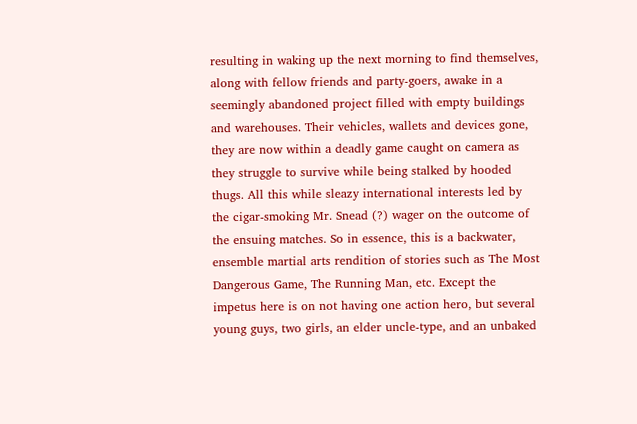resulting in waking up the next morning to find themselves, along with fellow friends and party-goers, awake in a seemingly abandoned project filled with empty buildings and warehouses. Their vehicles, wallets and devices gone, they are now within a deadly game caught on camera as they struggle to survive while being stalked by hooded thugs. All this while sleazy international interests led by the cigar-smoking Mr. Snead (?) wager on the outcome of the ensuing matches. So in essence, this is a backwater, ensemble martial arts rendition of stories such as The Most Dangerous Game, The Running Man, etc. Except the impetus here is on not having one action hero, but several young guys, two girls, an elder uncle-type, and an unbaked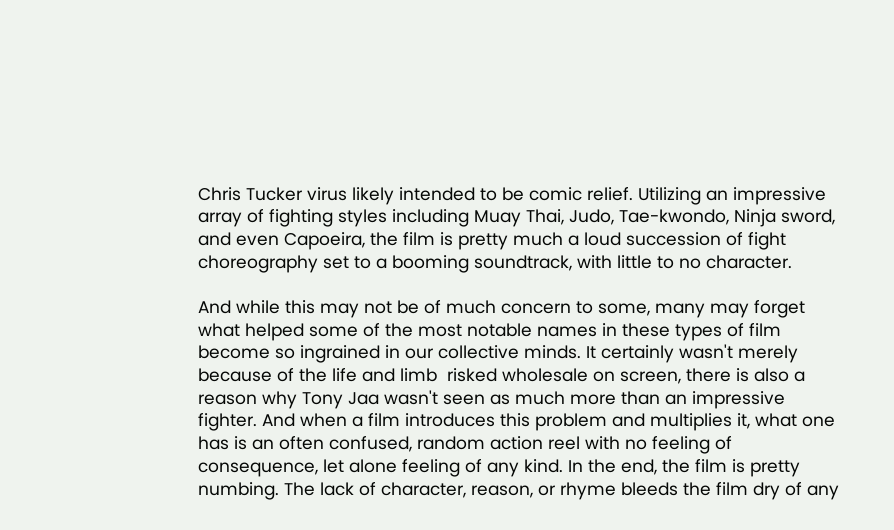Chris Tucker virus likely intended to be comic relief. Utilizing an impressive array of fighting styles including Muay Thai, Judo, Tae-kwondo, Ninja sword, and even Capoeira, the film is pretty much a loud succession of fight choreography set to a booming soundtrack, with little to no character.

And while this may not be of much concern to some, many may forget what helped some of the most notable names in these types of film become so ingrained in our collective minds. It certainly wasn't merely because of the life and limb  risked wholesale on screen, there is also a reason why Tony Jaa wasn't seen as much more than an impressive fighter. And when a film introduces this problem and multiplies it, what one has is an often confused, random action reel with no feeling of consequence, let alone feeling of any kind. In the end, the film is pretty numbing. The lack of character, reason, or rhyme bleeds the film dry of any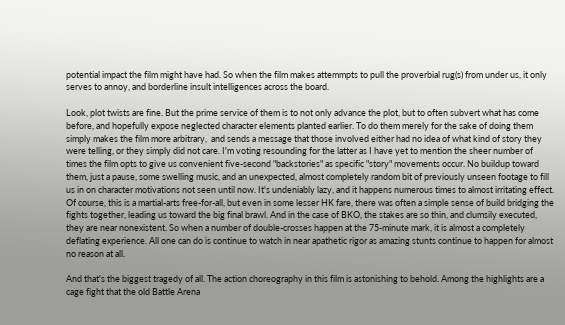potential impact the film might have had. So when the film makes attemmpts to pull the proverbial rug(s) from under us, it only serves to annoy, and borderline insult intelligences across the board.

Look, plot twists are fine. But the prime service of them is to not only advance the plot, but to often subvert what has come before, and hopefully expose neglected character elements planted earlier. To do them merely for the sake of doing them simply makes the film more arbitrary,  and sends a message that those involved either had no idea of what kind of story they were telling, or they simply did not care. I'm voting resounding for the latter as I have yet to mention the sheer number of times the film opts to give us convenient five-second "backstories" as specific "story" movements occur. No buildup toward them, just a pause, some swelling music, and an unexpected, almost completely random bit of previously unseen footage to fill us in on character motivations not seen until now. It's undeniably lazy, and it happens numerous times to almost irritating effect. Of course, this is a martial-arts free-for-all, but even in some lesser HK fare, there was often a simple sense of build bridging the fights together, leading us toward the big final brawl. And in the case of BKO, the stakes are so thin, and clumsily executed, they are near nonexistent. So when a number of double-crosses happen at the 75-minute mark, it is almost a completely deflating experience. All one can do is continue to watch in near apathetic rigor as amazing stunts continue to happen for almost no reason at all.

And that's the biggest tragedy of all. The action choreography in this film is astonishing to behold. Among the highlights are a cage fight that the old Battle Arena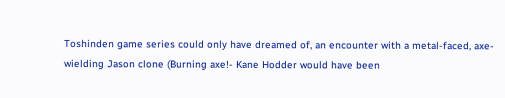Toshinden game series could only have dreamed of, an encounter with a metal-faced, axe-wielding Jason clone (Burning axe!- Kane Hodder would have been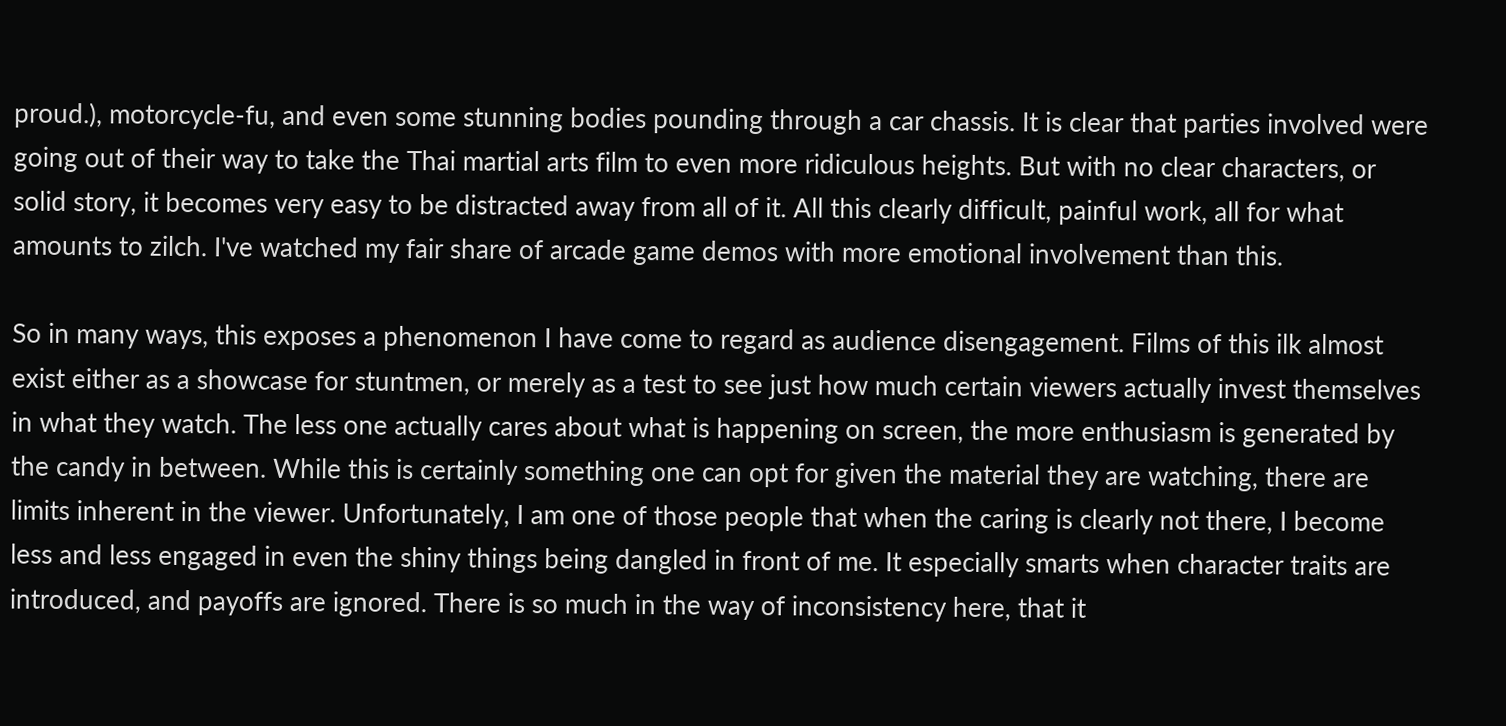proud.), motorcycle-fu, and even some stunning bodies pounding through a car chassis. It is clear that parties involved were going out of their way to take the Thai martial arts film to even more ridiculous heights. But with no clear characters, or solid story, it becomes very easy to be distracted away from all of it. All this clearly difficult, painful work, all for what amounts to zilch. I've watched my fair share of arcade game demos with more emotional involvement than this.

So in many ways, this exposes a phenomenon I have come to regard as audience disengagement. Films of this ilk almost exist either as a showcase for stuntmen, or merely as a test to see just how much certain viewers actually invest themselves in what they watch. The less one actually cares about what is happening on screen, the more enthusiasm is generated by the candy in between. While this is certainly something one can opt for given the material they are watching, there are limits inherent in the viewer. Unfortunately, I am one of those people that when the caring is clearly not there, I become less and less engaged in even the shiny things being dangled in front of me. It especially smarts when character traits are introduced, and payoffs are ignored. There is so much in the way of inconsistency here, that it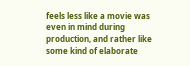feels less like a movie was even in mind during production, and rather like some kind of elaborate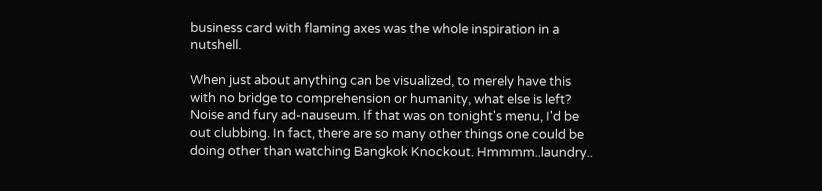business card with flaming axes was the whole inspiration in a nutshell.

When just about anything can be visualized, to merely have this with no bridge to comprehension or humanity, what else is left? Noise and fury ad-nauseum. If that was on tonight's menu, I'd be out clubbing. In fact, there are so many other things one could be doing other than watching Bangkok Knockout. Hmmmm..laundry..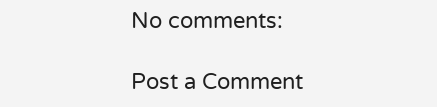No comments:

Post a Comment